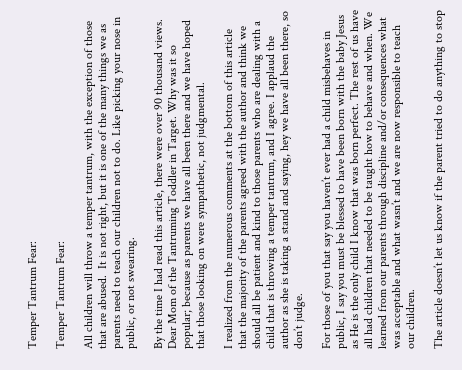Temper Tantrum Fear:

Temper Tantrum Fear:

All children will throw a temper tantrum, with the exception of those that are abused.  It is not right, but it is one of the many things we as parents need to teach our children not to do. Like picking your nose in public, or not swearing.

By the time I had read this article, there were over 90 thousand views. Dear Mom of the Tantruming Toddler in Target. Why was it so popular; because as parents we have all been there and we have hoped that those looking on were sympathetic, not judgmental.

I realized from the numerous comments at the bottom of this article that the majority of the parents agreed with the author and think we should all be patient and kind to those parents who are dealing with a child that is throwing a temper tantrum, and I agree. I applaud the author as she is taking a stand and saying, hey we have all been there, so don’t judge.

For those of you that say you haven’t ever had a child misbehaves in public, I say you must be blessed to have been born with the baby Jesus as He is the only child I know that was born perfect. The rest of us have all had children that needed to be taught how to behave and when. We learned from our parents through discipline and/or consequences what was acceptable and what wasn’t and we are now responsible to teach our children.

The article doesn’t let us know if the parent tried to do anything to stop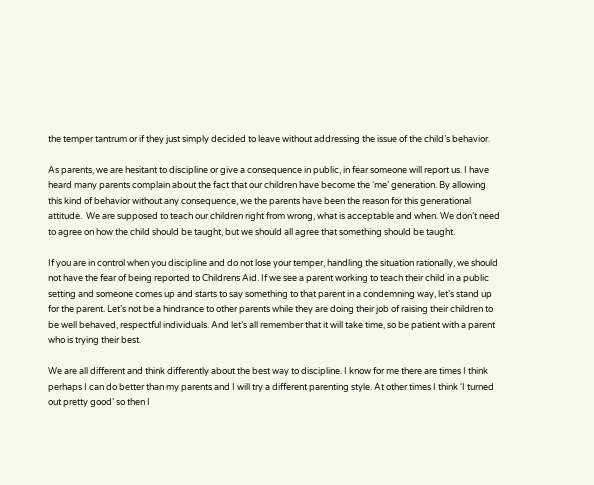the temper tantrum or if they just simply decided to leave without addressing the issue of the child’s behavior.

As parents, we are hesitant to discipline or give a consequence in public, in fear someone will report us. I have heard many parents complain about the fact that our children have become the ‘me’ generation. By allowing this kind of behavior without any consequence, we the parents have been the reason for this generational attitude.  We are supposed to teach our children right from wrong, what is acceptable and when. We don’t need to agree on how the child should be taught, but we should all agree that something should be taught.

If you are in control when you discipline and do not lose your temper, handling the situation rationally, we should not have the fear of being reported to Childrens Aid. If we see a parent working to teach their child in a public setting and someone comes up and starts to say something to that parent in a condemning way, let’s stand up for the parent. Let’s not be a hindrance to other parents while they are doing their job of raising their children to be well behaved, respectful individuals. And let’s all remember that it will take time, so be patient with a parent who is trying their best.

We are all different and think differently about the best way to discipline. I know for me there are times I think perhaps I can do better than my parents and I will try a different parenting style. At other times I think ‘I turned out pretty good’ so then I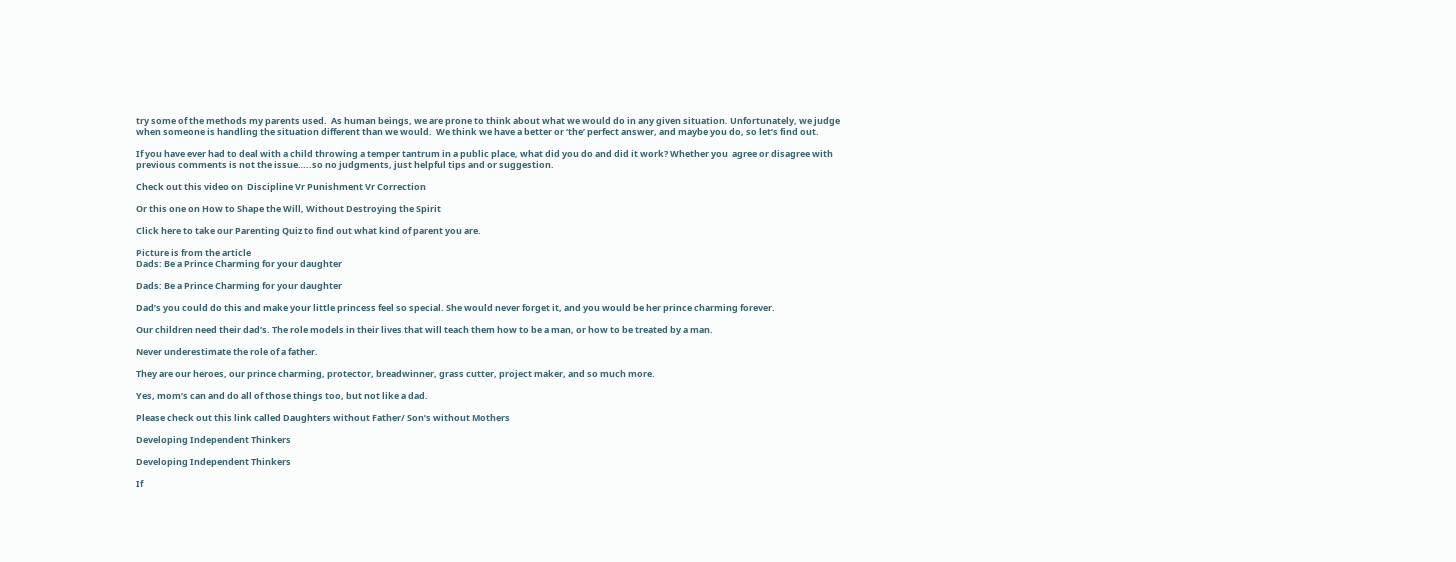try some of the methods my parents used.  As human beings, we are prone to think about what we would do in any given situation. Unfortunately, we judge when someone is handling the situation different than we would.  We think we have a better or ‘the’ perfect answer, and maybe you do, so let’s find out.

If you have ever had to deal with a child throwing a temper tantrum in a public place, what did you do and did it work? Whether you  agree or disagree with previous comments is not the issue…..so no judgments, just helpful tips and or suggestion.

Check out this video on  Discipline Vr Punishment Vr Correction

Or this one on How to Shape the Will, Without Destroying the Spirit

Click here to take our Parenting Quiz to find out what kind of parent you are.

Picture is from the article
Dads: Be a Prince Charming for your daughter

Dads: Be a Prince Charming for your daughter

Dad’s you could do this and make your little princess feel so special. She would never forget it, and you would be her prince charming forever.

Our children need their dad’s. The role models in their lives that will teach them how to be a man, or how to be treated by a man.

Never underestimate the role of a father.

They are our heroes, our prince charming, protector, breadwinner, grass cutter, project maker, and so much more.

Yes, mom’s can and do all of those things too, but not like a dad.

Please check out this link called Daughters without Father/ Son’s without Mothers

Developing Independent Thinkers

Developing Independent Thinkers

If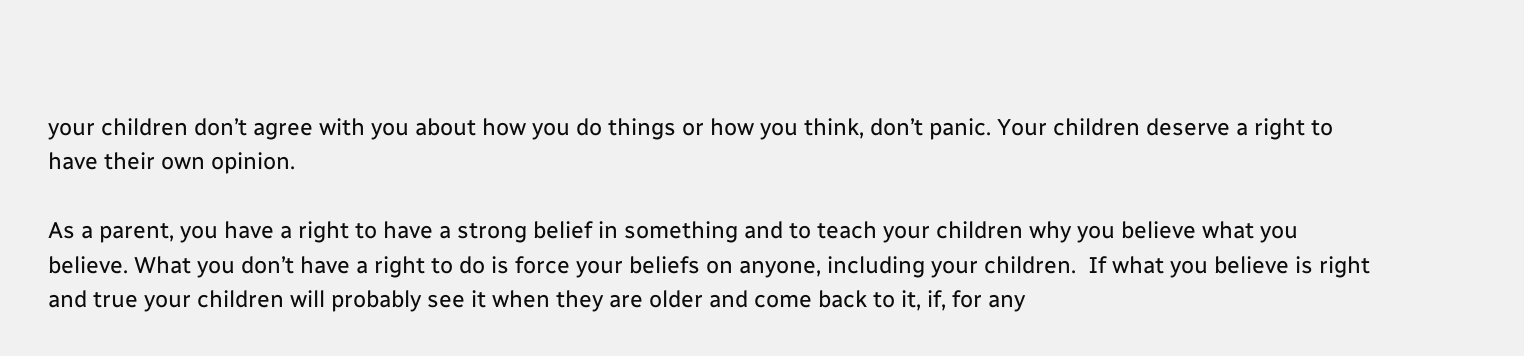your children don’t agree with you about how you do things or how you think, don’t panic. Your children deserve a right to have their own opinion.

As a parent, you have a right to have a strong belief in something and to teach your children why you believe what you believe. What you don’t have a right to do is force your beliefs on anyone, including your children.  If what you believe is right and true your children will probably see it when they are older and come back to it, if, for any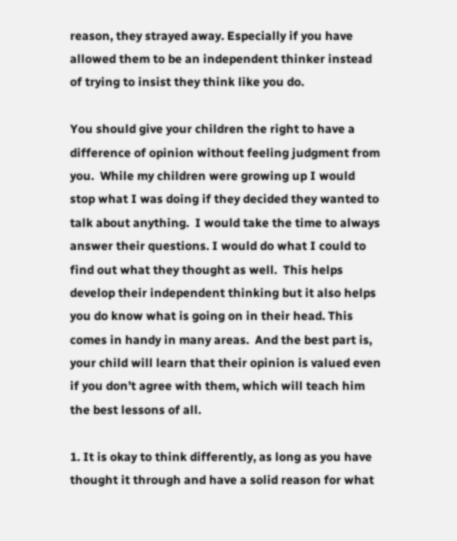reason, they strayed away. Especially if you have allowed them to be an independent thinker instead of trying to insist they think like you do.

You should give your children the right to have a difference of opinion without feeling judgment from you.  While my children were growing up I would stop what I was doing if they decided they wanted to talk about anything.  I would take the time to always answer their questions. I would do what I could to find out what they thought as well.  This helps develop their independent thinking but it also helps you do know what is going on in their head. This comes in handy in many areas.  And the best part is, your child will learn that their opinion is valued even if you don’t agree with them, which will teach him the best lessons of all.

1. It is okay to think differently, as long as you have thought it through and have a solid reason for what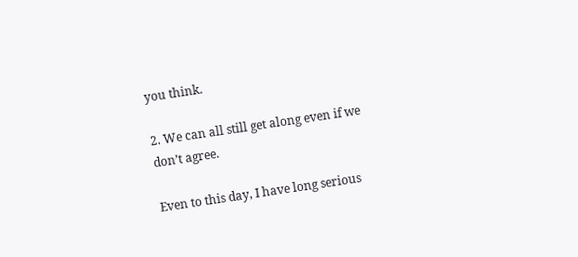you think.

2. We can all still get along even if we don’t agree.

Even to this day, I have long serious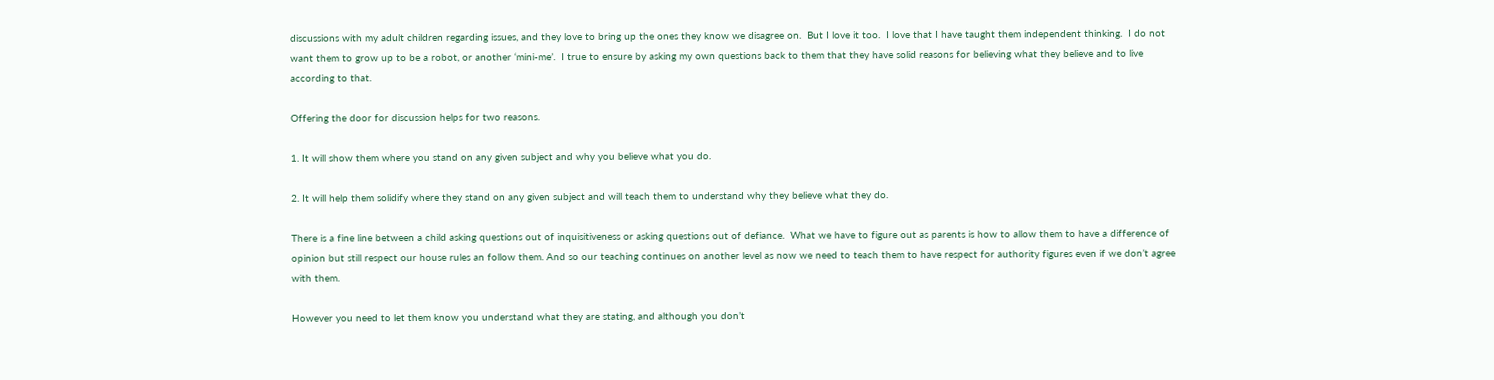discussions with my adult children regarding issues, and they love to bring up the ones they know we disagree on.  But I love it too.  I love that I have taught them independent thinking.  I do not want them to grow up to be a robot, or another ‘mini-me’.  I true to ensure by asking my own questions back to them that they have solid reasons for believing what they believe and to live according to that.

Offering the door for discussion helps for two reasons.

1. It will show them where you stand on any given subject and why you believe what you do.

2. It will help them solidify where they stand on any given subject and will teach them to understand why they believe what they do.

There is a fine line between a child asking questions out of inquisitiveness or asking questions out of defiance.  What we have to figure out as parents is how to allow them to have a difference of opinion but still respect our house rules an follow them. And so our teaching continues on another level as now we need to teach them to have respect for authority figures even if we don’t agree with them.

However you need to let them know you understand what they are stating, and although you don’t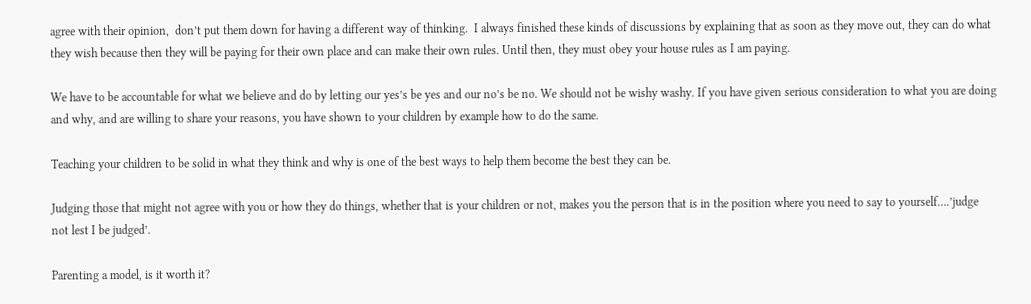agree with their opinion,  don’t put them down for having a different way of thinking.  I always finished these kinds of discussions by explaining that as soon as they move out, they can do what they wish because then they will be paying for their own place and can make their own rules. Until then, they must obey your house rules as I am paying.

We have to be accountable for what we believe and do by letting our yes’s be yes and our no’s be no. We should not be wishy washy. If you have given serious consideration to what you are doing and why, and are willing to share your reasons, you have shown to your children by example how to do the same.

Teaching your children to be solid in what they think and why is one of the best ways to help them become the best they can be.

Judging those that might not agree with you or how they do things, whether that is your children or not, makes you the person that is in the position where you need to say to yourself….’judge not lest I be judged’.

Parenting a model, is it worth it?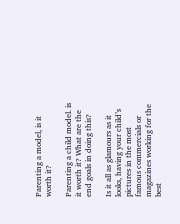Parenting a model, is it worth it?

Parenting a child model. is it worth it? What are the end goals in doing this?

Is it all as glamours as it looks, having your child’s pictures in the most famous commercials or magazines working for the best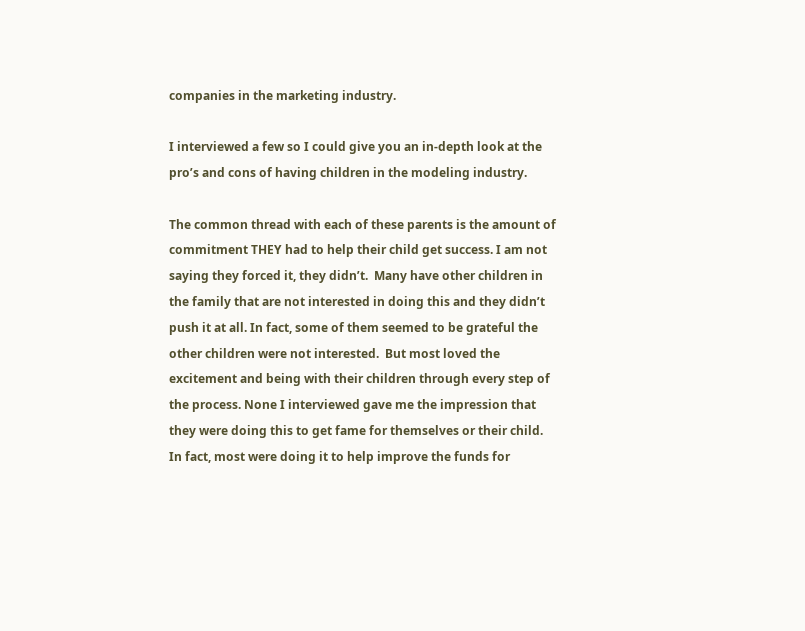companies in the marketing industry.

I interviewed a few so I could give you an in-depth look at the pro’s and cons of having children in the modeling industry.

The common thread with each of these parents is the amount of commitment THEY had to help their child get success. I am not saying they forced it, they didn’t.  Many have other children in the family that are not interested in doing this and they didn’t push it at all. In fact, some of them seemed to be grateful the other children were not interested.  But most loved the excitement and being with their children through every step of the process. None I interviewed gave me the impression that they were doing this to get fame for themselves or their child.  In fact, most were doing it to help improve the funds for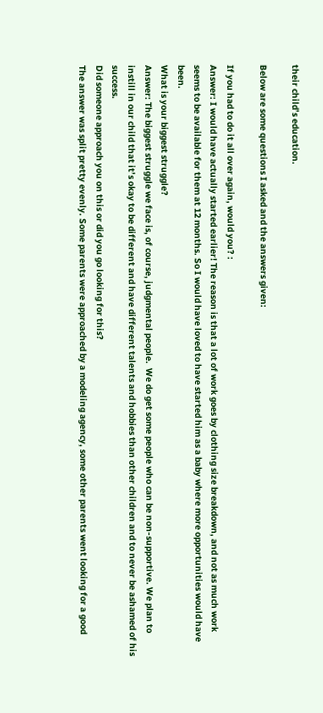their child’s education.

Below are some questions I asked and the answers given:

If you had to do it all over again, would you? :
Answer: I would have actually started earlier! The reason is that a lot of work goes by clothing size breakdown, and not as much work seems to be available for them at 12 months. So I would have loved to have started him as a baby where more opportunities would have been.
What is your biggest struggle?
Answer: The biggest struggle we face is, of course, judgmental people.  We do get some people who can be non-supportive. We plan to instill in our child that it’s okay to be different and have different talents and hobbies than other children and to never be ashamed of his success.
Did someone approach you on this or did you go looking for this?
The answer was split pretty evenly. Some parents were approached by a modeling agency, some other parents went looking for a good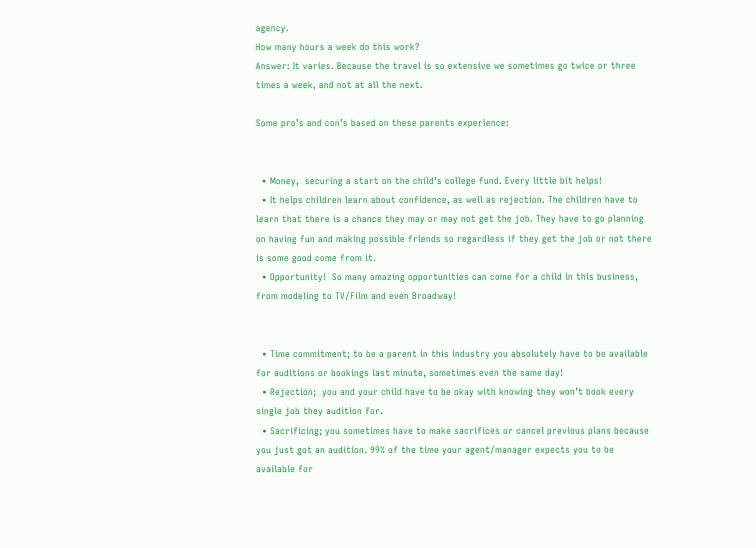agency.
How many hours a week do this work?
Answer: It varies. Because the travel is so extensive we sometimes go twice or three times a week, and not at all the next.

Some pro’s and con’s based on these parents experience:


  • Money,  securing a start on the child’s college fund. Every little bit helps!
  • It helps children learn about confidence, as well as rejection. The children have to learn that there is a chance they may or may not get the job. They have to go planning on having fun and making possible friends so regardless if they get the job or not there is some good come from it.
  • Opportunity!  So many amazing opportunities can come for a child in this business, from modeling to TV/Film and even Broadway!


  • Time commitment; to be a parent in this industry you absolutely have to be available for auditions or bookings last minute, sometimes even the same day!
  • Rejection;  you and your child have to be okay with knowing they won’t book every single job they audition for.
  • Sacrificing; you sometimes have to make sacrifices or cancel previous plans because you just got an audition. 99% of the time your agent/manager expects you to be available for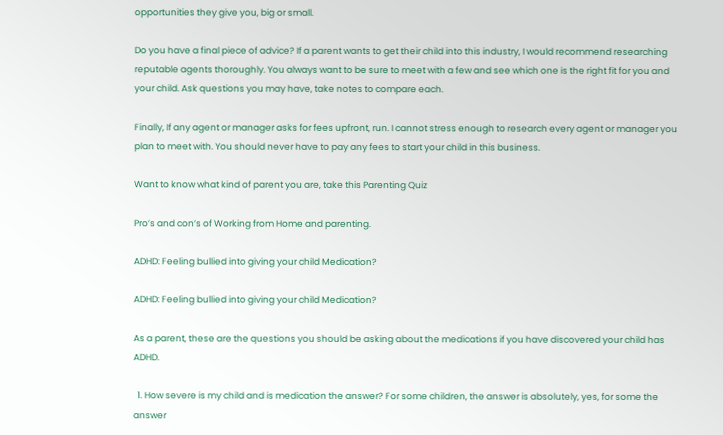opportunities they give you, big or small.

Do you have a final piece of advice? If a parent wants to get their child into this industry, I would recommend researching reputable agents thoroughly. You always want to be sure to meet with a few and see which one is the right fit for you and your child. Ask questions you may have, take notes to compare each.

Finally, If any agent or manager asks for fees upfront, run. I cannot stress enough to research every agent or manager you plan to meet with. You should never have to pay any fees to start your child in this business.

Want to know what kind of parent you are, take this Parenting Quiz

Pro’s and con’s of Working from Home and parenting.

ADHD: Feeling bullied into giving your child Medication?

ADHD: Feeling bullied into giving your child Medication?

As a parent, these are the questions you should be asking about the medications if you have discovered your child has ADHD.

  1. How severe is my child and is medication the answer? For some children, the answer is absolutely, yes, for some the answer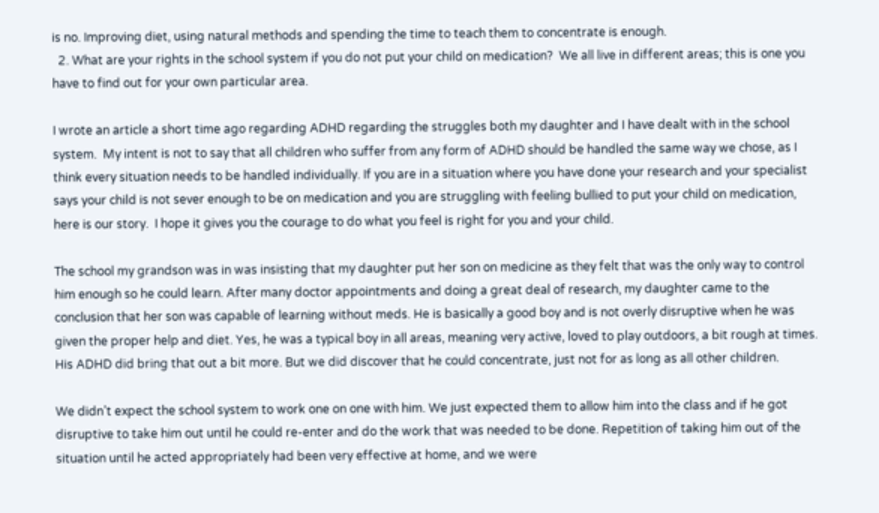is no. Improving diet, using natural methods and spending the time to teach them to concentrate is enough.
  2. What are your rights in the school system if you do not put your child on medication?  We all live in different areas; this is one you have to find out for your own particular area.

I wrote an article a short time ago regarding ADHD regarding the struggles both my daughter and I have dealt with in the school system.  My intent is not to say that all children who suffer from any form of ADHD should be handled the same way we chose, as I think every situation needs to be handled individually. If you are in a situation where you have done your research and your specialist says your child is not sever enough to be on medication and you are struggling with feeling bullied to put your child on medication, here is our story.  I hope it gives you the courage to do what you feel is right for you and your child.

The school my grandson was in was insisting that my daughter put her son on medicine as they felt that was the only way to control him enough so he could learn. After many doctor appointments and doing a great deal of research, my daughter came to the conclusion that her son was capable of learning without meds. He is basically a good boy and is not overly disruptive when he was given the proper help and diet. Yes, he was a typical boy in all areas, meaning very active, loved to play outdoors, a bit rough at times. His ADHD did bring that out a bit more. But we did discover that he could concentrate, just not for as long as all other children.

We didn’t expect the school system to work one on one with him. We just expected them to allow him into the class and if he got disruptive to take him out until he could re-enter and do the work that was needed to be done. Repetition of taking him out of the situation until he acted appropriately had been very effective at home, and we were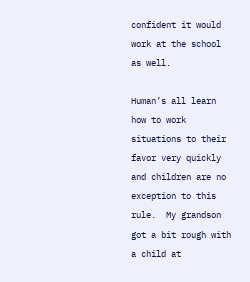confident it would work at the school as well.

Human’s all learn how to work situations to their favor very quickly and children are no exception to this rule.  My grandson got a bit rough with a child at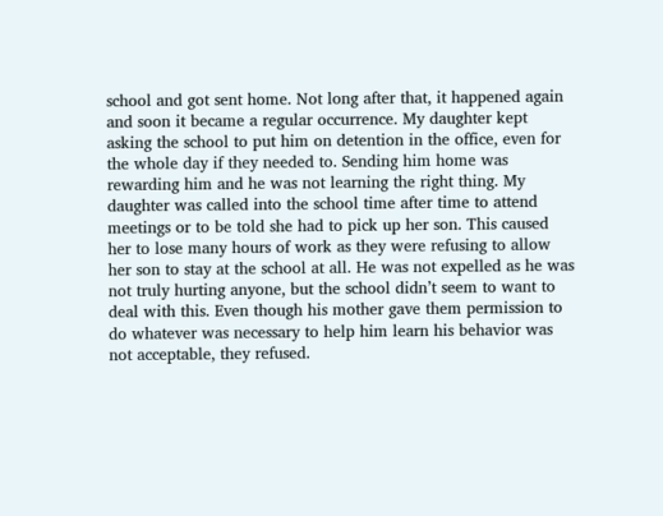school and got sent home. Not long after that, it happened again and soon it became a regular occurrence. My daughter kept asking the school to put him on detention in the office, even for the whole day if they needed to. Sending him home was rewarding him and he was not learning the right thing. My daughter was called into the school time after time to attend meetings or to be told she had to pick up her son. This caused her to lose many hours of work as they were refusing to allow her son to stay at the school at all. He was not expelled as he was not truly hurting anyone, but the school didn’t seem to want to deal with this. Even though his mother gave them permission to do whatever was necessary to help him learn his behavior was not acceptable, they refused.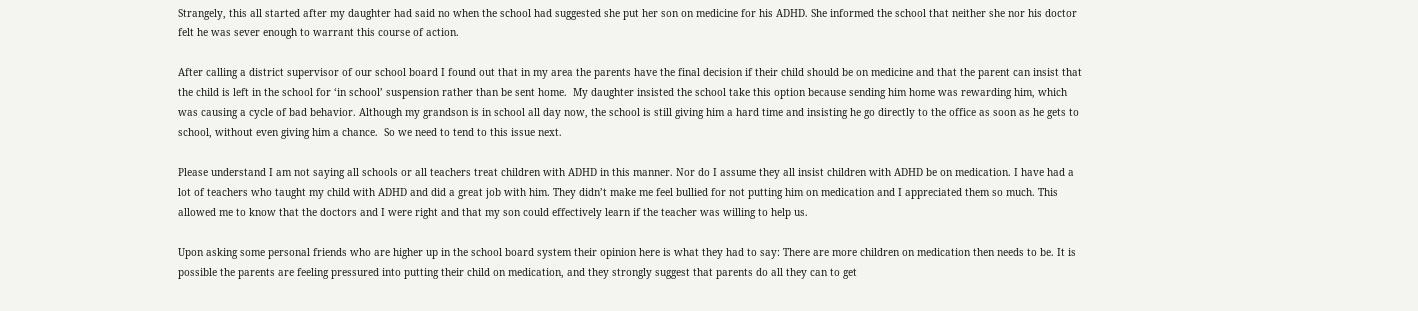Strangely, this all started after my daughter had said no when the school had suggested she put her son on medicine for his ADHD. She informed the school that neither she nor his doctor felt he was sever enough to warrant this course of action.

After calling a district supervisor of our school board I found out that in my area the parents have the final decision if their child should be on medicine and that the parent can insist that the child is left in the school for ‘in school’ suspension rather than be sent home.  My daughter insisted the school take this option because sending him home was rewarding him, which was causing a cycle of bad behavior. Although my grandson is in school all day now, the school is still giving him a hard time and insisting he go directly to the office as soon as he gets to school, without even giving him a chance.  So we need to tend to this issue next.

Please understand I am not saying all schools or all teachers treat children with ADHD in this manner. Nor do I assume they all insist children with ADHD be on medication. I have had a lot of teachers who taught my child with ADHD and did a great job with him. They didn’t make me feel bullied for not putting him on medication and I appreciated them so much. This allowed me to know that the doctors and I were right and that my son could effectively learn if the teacher was willing to help us.

Upon asking some personal friends who are higher up in the school board system their opinion here is what they had to say: There are more children on medication then needs to be. It is possible the parents are feeling pressured into putting their child on medication, and they strongly suggest that parents do all they can to get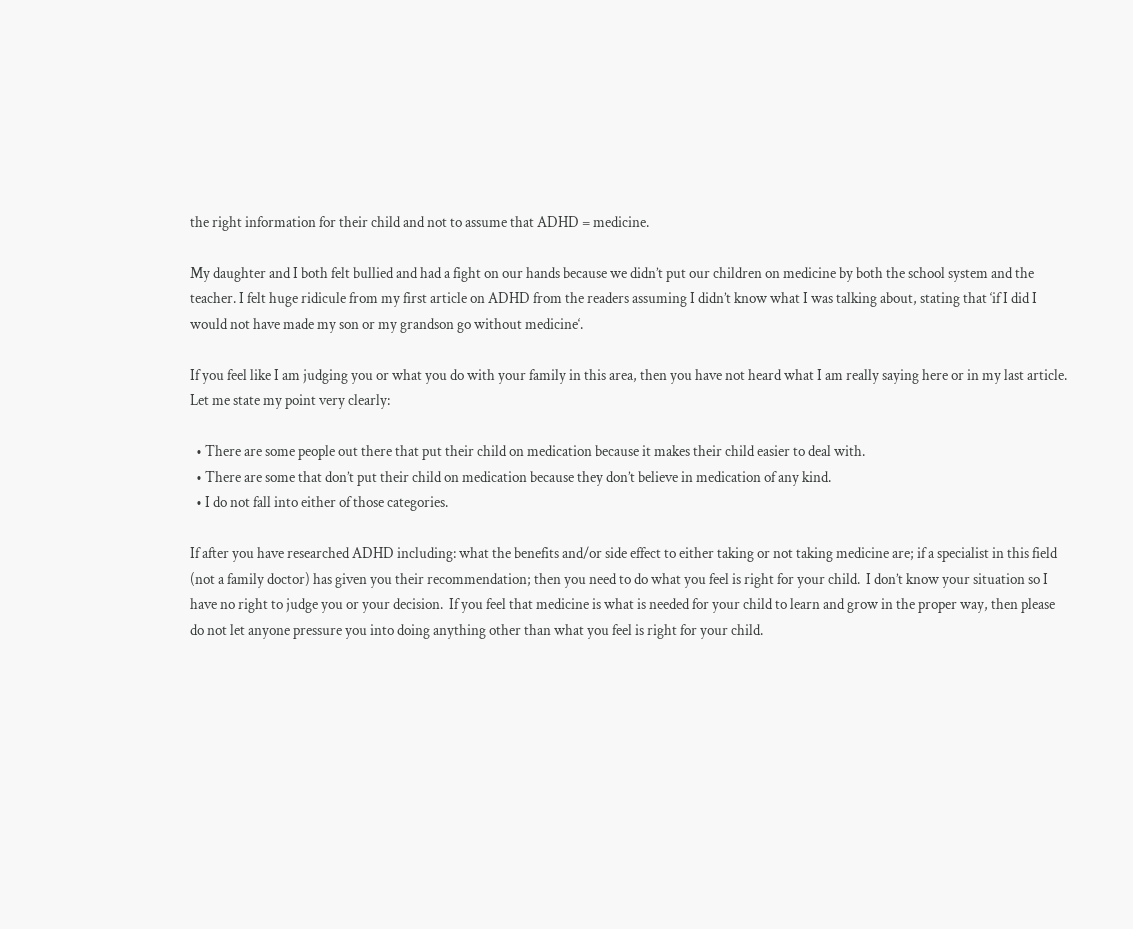the right information for their child and not to assume that ADHD = medicine.

My daughter and I both felt bullied and had a fight on our hands because we didn’t put our children on medicine by both the school system and the teacher. I felt huge ridicule from my first article on ADHD from the readers assuming I didn’t know what I was talking about, stating that ‘if I did I would not have made my son or my grandson go without medicine‘.

If you feel like I am judging you or what you do with your family in this area, then you have not heard what I am really saying here or in my last article. Let me state my point very clearly:

  • There are some people out there that put their child on medication because it makes their child easier to deal with.
  • There are some that don’t put their child on medication because they don’t believe in medication of any kind.
  • I do not fall into either of those categories.

If after you have researched ADHD including: what the benefits and/or side effect to either taking or not taking medicine are; if a specialist in this field (not a family doctor) has given you their recommendation; then you need to do what you feel is right for your child.  I don’t know your situation so I have no right to judge you or your decision.  If you feel that medicine is what is needed for your child to learn and grow in the proper way, then please do not let anyone pressure you into doing anything other than what you feel is right for your child.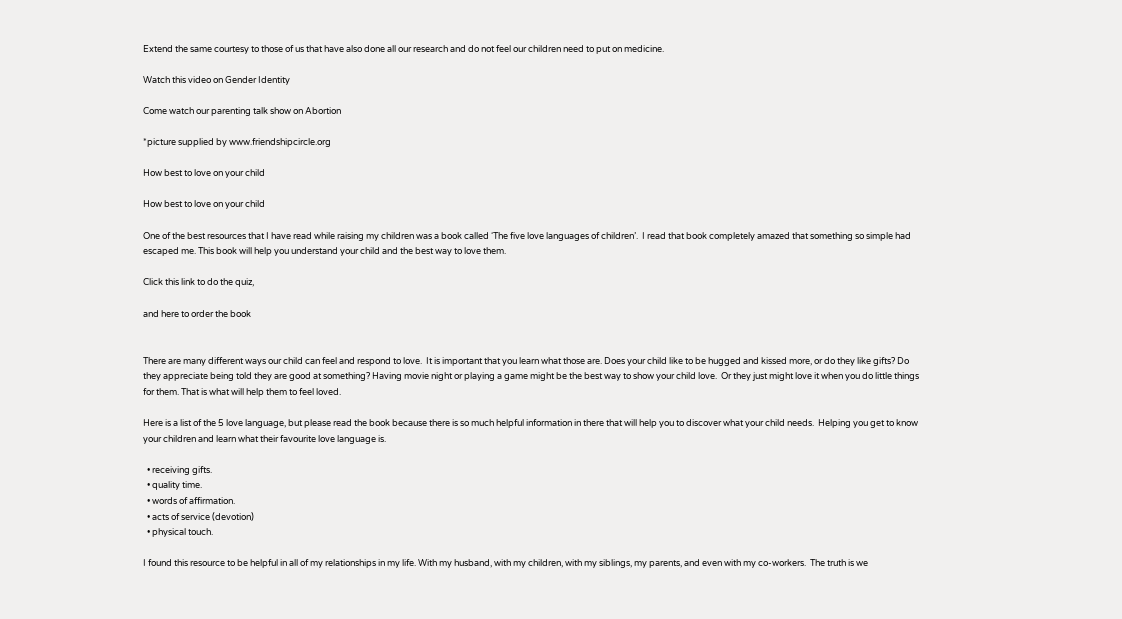Extend the same courtesy to those of us that have also done all our research and do not feel our children need to put on medicine.

Watch this video on Gender Identity

Come watch our parenting talk show on Abortion

*picture supplied by www.friendshipcircle.org

How best to love on your child

How best to love on your child

One of the best resources that I have read while raising my children was a book called ‘The five love languages of children’.  I read that book completely amazed that something so simple had escaped me. This book will help you understand your child and the best way to love them.

Click this link to do the quiz,

and here to order the book


There are many different ways our child can feel and respond to love.  It is important that you learn what those are. Does your child like to be hugged and kissed more, or do they like gifts? Do they appreciate being told they are good at something? Having movie night or playing a game might be the best way to show your child love.  Or they just might love it when you do little things for them. That is what will help them to feel loved.

Here is a list of the 5 love language, but please read the book because there is so much helpful information in there that will help you to discover what your child needs.  Helping you get to know your children and learn what their favourite love language is.

  • receiving gifts.
  • quality time.
  • words of affirmation.
  • acts of service (devotion)
  • physical touch.

I found this resource to be helpful in all of my relationships in my life. With my husband, with my children, with my siblings, my parents, and even with my co-workers.  The truth is we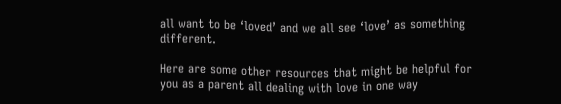all want to be ‘loved’ and we all see ‘love’ as something different.

Here are some other resources that might be helpful for you as a parent all dealing with love in one way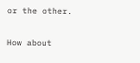or the other.

How about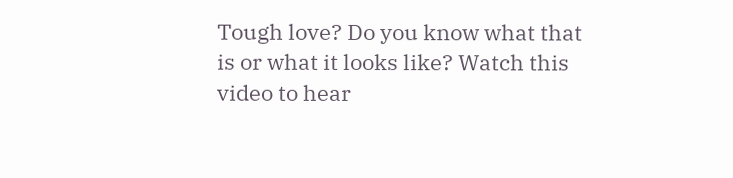Tough love? Do you know what that is or what it looks like? Watch this video to hear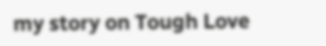my story on Tough Love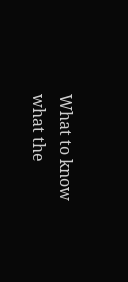What to know what the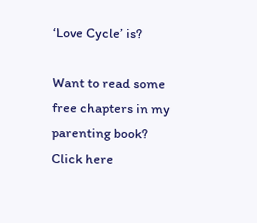‘Love Cycle’ is?

Want to read some free chapters in my parenting book? Click here